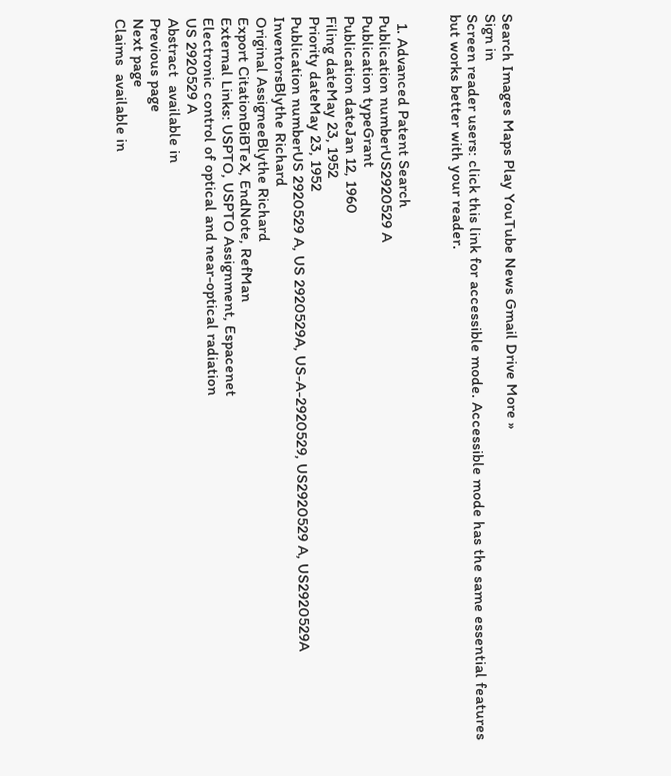Search Images Maps Play YouTube News Gmail Drive More »
Sign in
Screen reader users: click this link for accessible mode. Accessible mode has the same essential features but works better with your reader.


  1. Advanced Patent Search
Publication numberUS2920529 A
Publication typeGrant
Publication dateJan 12, 1960
Filing dateMay 23, 1952
Priority dateMay 23, 1952
Publication numberUS 2920529 A, US 2920529A, US-A-2920529, US2920529 A, US2920529A
InventorsBlythe Richard
Original AssigneeBlythe Richard
Export CitationBiBTeX, EndNote, RefMan
External Links: USPTO, USPTO Assignment, Espacenet
Electronic control of optical and near-optical radiation
US 2920529 A
Abstract  available in
Previous page
Next page
Claims  available in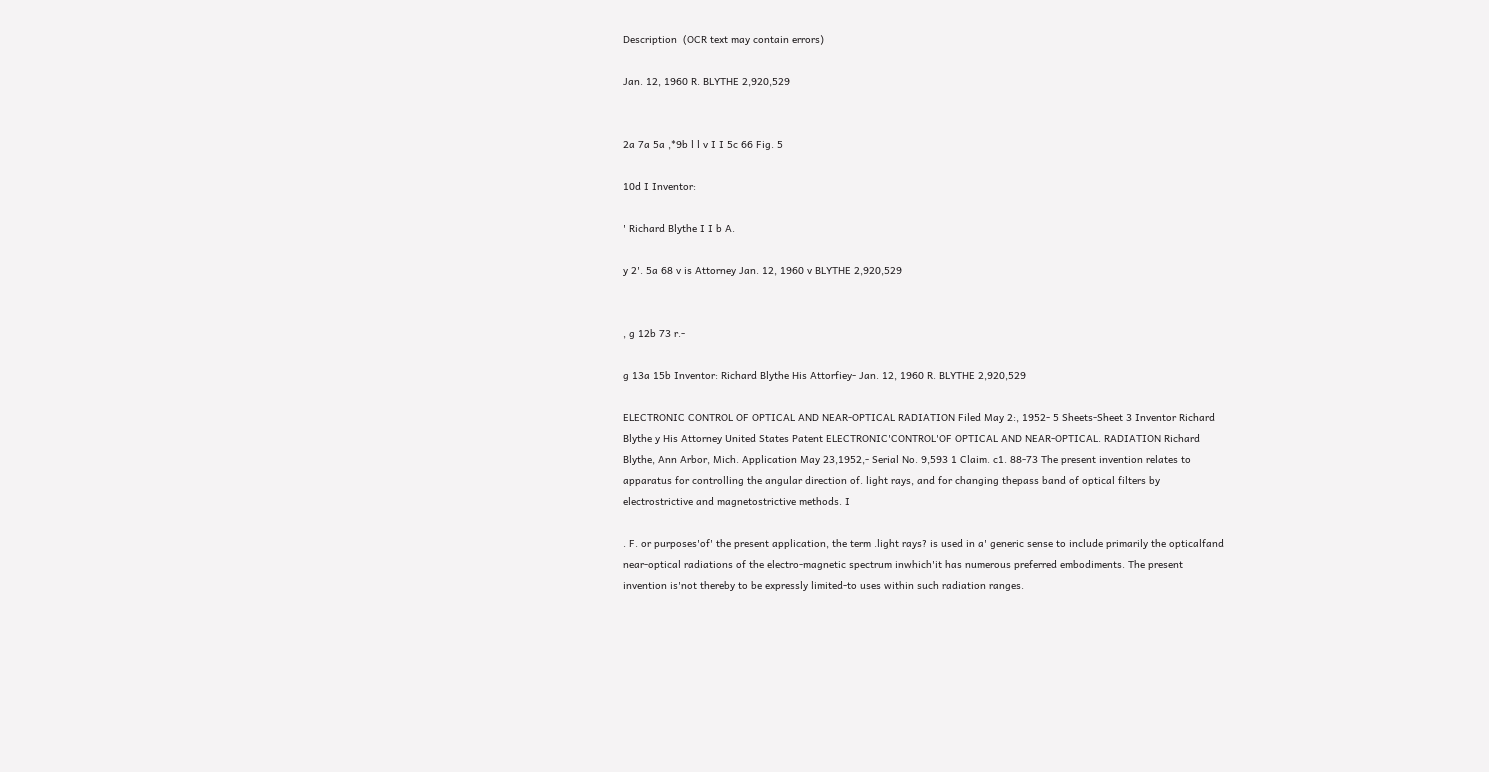Description  (OCR text may contain errors)

Jan. 12, 1960 R. BLYTHE 2,920,529


2a 7a 5a ,*9b l l v I I 5c 66 Fig. 5

10d I Inventor:

' Richard Blythe I I b A.

y 2'. 5a 68 v is Attorney Jan. 12, 1960 v BLYTHE 2,920,529


, g 12b 73 r.-

g 13a 15b Inventor: Richard Blythe His Attorfiey- Jan. 12, 1960 R. BLYTHE 2,920,529

ELECTRONIC CONTROL OF OPTICAL AND NEAR-OPTICAL RADIATION Filed May 2:, 1952- 5 Sheets-Sheet 3 Inventor Richard Blythe y His Attorney United States Patent ELECTRONIC'CONTROL'OF OPTICAL AND NEAR-OPTICAL. RADIATION Richard Blythe, Ann Arbor, Mich. Application May 23,1952,- Serial No. 9,593 1 Claim. c1. 88-73 The present invention relates to apparatus for controlling the angular direction of. light rays, and for changing thepass band of optical filters by electrostrictive and magnetostrictive methods. I

. F. or purposes'of' the present application, the term .light rays? is used in a' generic sense to include primarily the opticalfand near-optical radiations of the electro-magnetic spectrum inwhich'it has numerous preferred embodiments. The present invention is'not thereby to be expressly limited-to uses within such radiation ranges.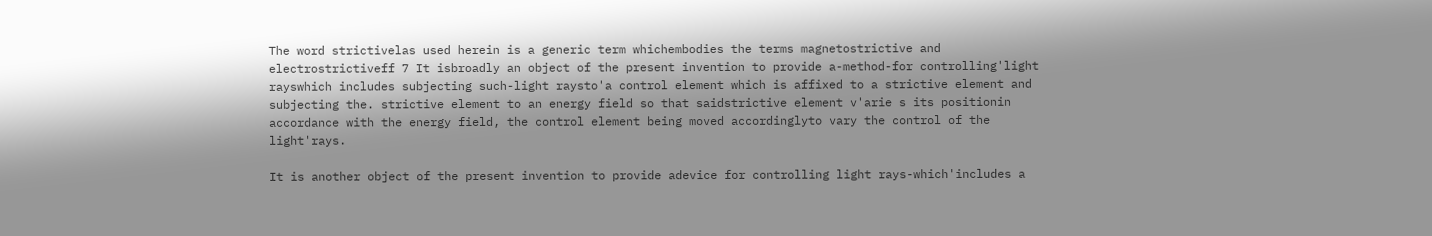The word strictivelas used herein is a generic term whichembodies the terms magnetostrictive and electrostrictiveff 7 It isbroadly an object of the present invention to provide a-method-for controlling'light rayswhich includes subjecting such-light raysto'a control element which is affixed to a strictive element and subjecting the. strictive element to an energy field so that saidstrictive element v'arie s its positionin accordance with the energy field, the control element being moved accordinglyto vary the control of the light'rays.

It is another object of the present invention to provide adevice for controlling light rays-which'includes a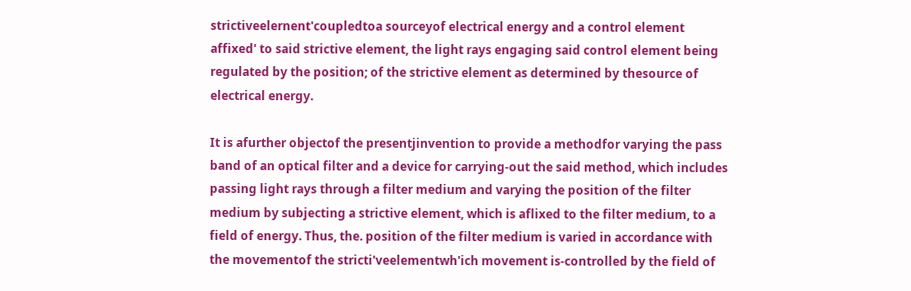strictiveelernent'coupledtoa sourceyof electrical energy and a control element affixed' to said strictive element, the light rays engaging said control element being regulated by the position; of the strictive element as determined by thesource of electrical energy.

It is afurther objectof the presentjinvention to provide a methodfor varying the pass band of an optical filter and a device for carrying-out the said method, which includes passing light rays through a filter medium and varying the position of the filter medium by subjecting a strictive element, which is aflixed to the filter medium, to a field of energy. Thus, the. position of the filter medium is varied in accordance with the movementof the stricti'veelementwh'ich movement is-controlled by the field of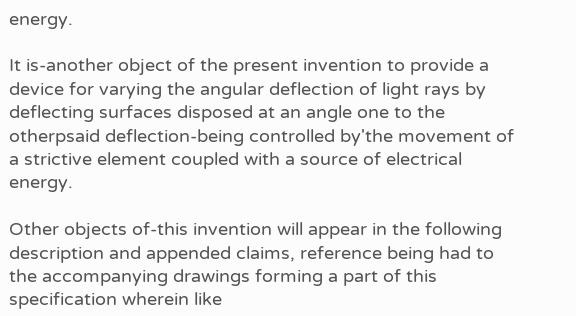energy.

It is-another object of the present invention to provide a device for varying the angular deflection of light rays by deflecting surfaces disposed at an angle one to the otherpsaid deflection-being controlled by'the movement of a strictive element coupled with a source of electrical energy.

Other objects of-this invention will appear in the following description and appended claims, reference being had to the accompanying drawings forming a part of this specification wherein like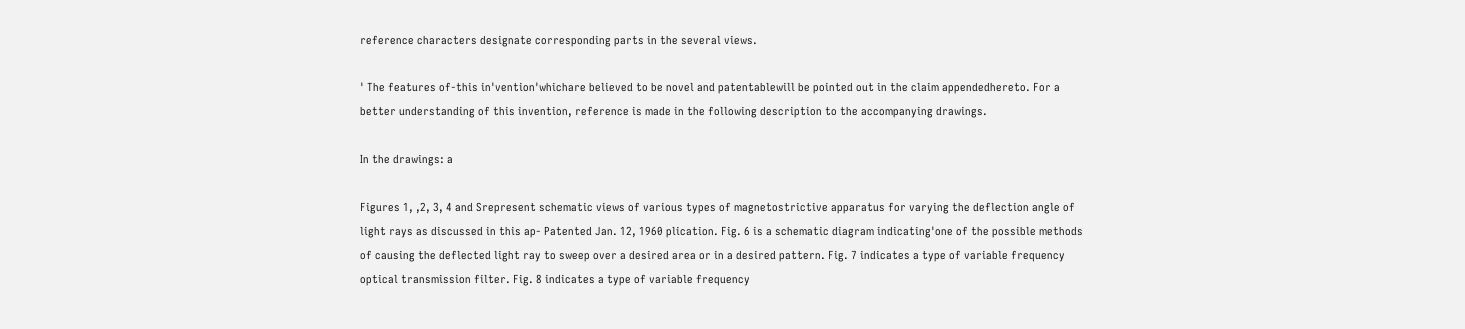reference characters designate corresponding parts in the several views.

' The features of-this in'vention'whichare believed to be novel and patentablewill be pointed out in the claim appendedhereto. For a better understanding of this invention, reference is made in the following description to the accompanying drawings.

In the drawings: a

Figures 1, ,2, 3, 4 and Srepresent schematic views of various types of magnetostrictive apparatus for varying the deflection angle of light rays as discussed in this ap- Patented Jan. 12, 1960 plication. Fig. 6 is a schematic diagram indicating'one of the possible methods of causing the deflected light ray to sweep over a desired area or in a desired pattern. Fig. 7 indicates a type of variable frequency optical transmission filter. Fig. 8 indicates a type of variable frequency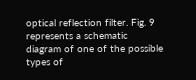optical reflection filter. Fig. 9 represents a schematic diagram of one of the possible types of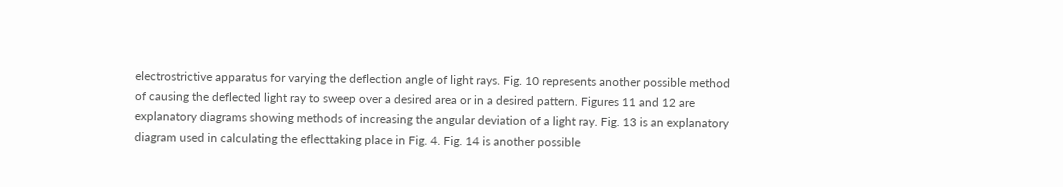electrostrictive apparatus for varying the deflection angle of light rays. Fig. 10 represents another possible method of causing the deflected light ray to sweep over a desired area or in a desired pattern. Figures 11 and 12 are explanatory diagrams showing methods of increasing the angular deviation of a light ray. Fig. 13 is an explanatory diagram used in calculating the eflecttaking place in Fig. 4. Fig. 14 is another possible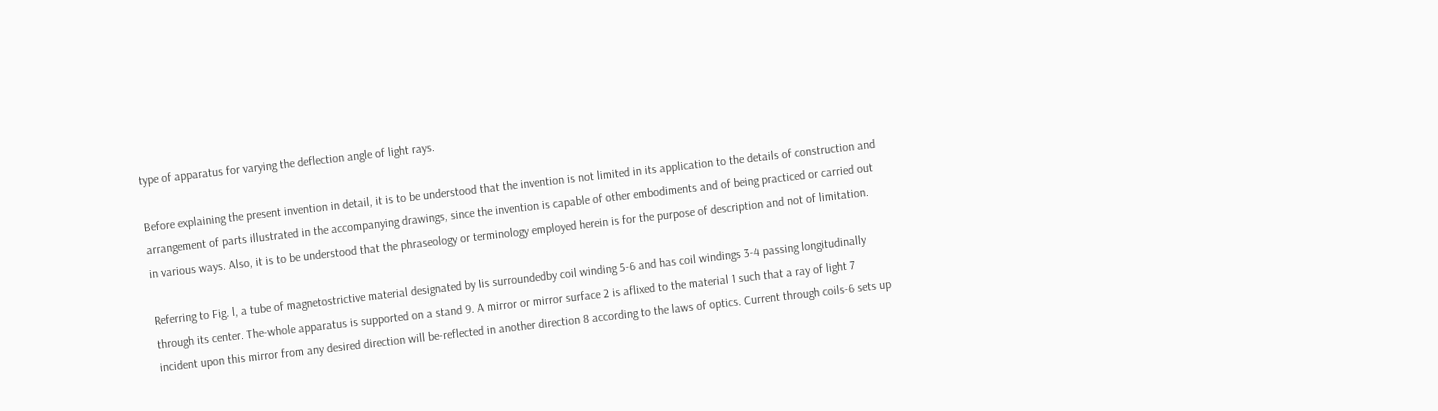type of apparatus for varying the deflection angle of light rays.

Before explaining the present invention in detail, it is to be understood that the invention is not limited in its application to the details of construction and arrangement of parts illustrated in the accompanying drawings, since the invention is capable of other embodiments and of being practiced or carried out in various ways. Also, it is to be understood that the phraseology or terminology employed herein is for the purpose of description and not of limitation.

Referring to Fig. l, a tube of magnetostrictive material designated by Iis surroundedby coil winding 5-6 and has coil windings 3-4 passing longitudinally through its center. The-whole apparatus is supported on a stand 9. A mirror or mirror surface 2 is aflixed to the material 1 such that a ray of light 7 incident upon this mirror from any desired direction will be-reflected in another direction 8 according to the laws of optics. Current through coils-6 sets up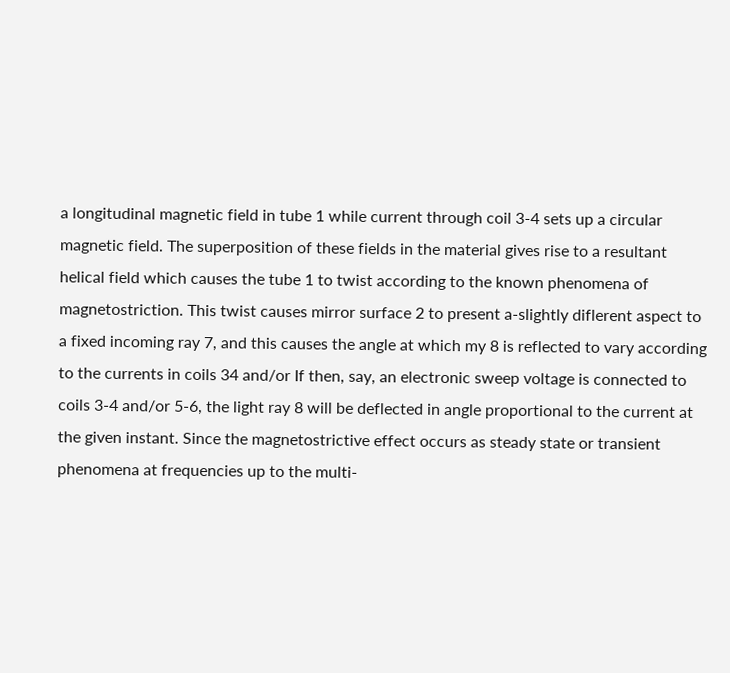a longitudinal magnetic field in tube 1 while current through coil 3-4 sets up a circular magnetic field. The superposition of these fields in the material gives rise to a resultant helical field which causes the tube 1 to twist according to the known phenomena of magnetostriction. This twist causes mirror surface 2 to present a-slightly diflerent aspect to a fixed incoming ray 7, and this causes the angle at which my 8 is reflected to vary according to the currents in coils 34 and/or If then, say, an electronic sweep voltage is connected to coils 3-4 and/or 5-6, the light ray 8 will be deflected in angle proportional to the current at the given instant. Since the magnetostrictive effect occurs as steady state or transient phenomena at frequencies up to the multi-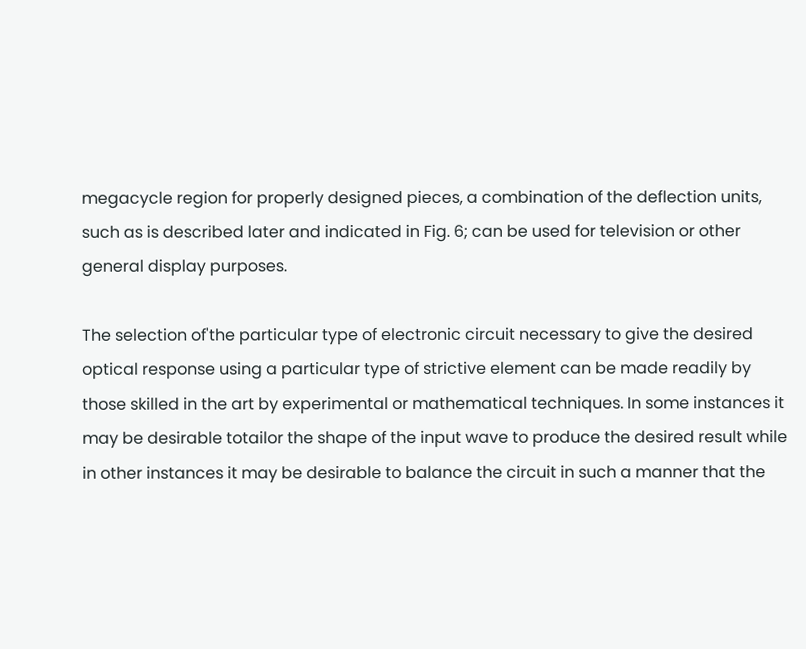megacycle region for properly designed pieces, a combination of the deflection units, such as is described later and indicated in Fig. 6; can be used for television or other general display purposes.

The selection of'the particular type of electronic circuit necessary to give the desired optical response using a particular type of strictive element can be made readily by those skilled in the art by experimental or mathematical techniques. In some instances it may be desirable totailor the shape of the input wave to produce the desired result while in other instances it may be desirable to balance the circuit in such a manner that the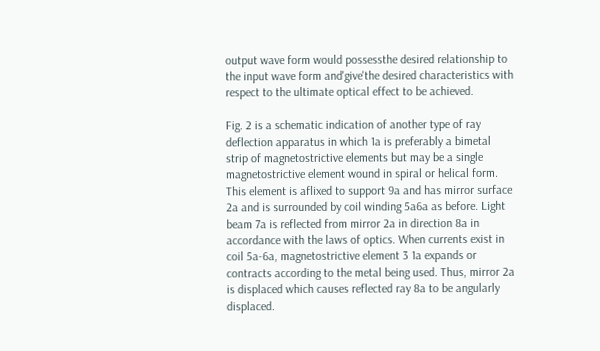output wave form would possessthe desired relationship to the input wave form and'give'the desired characteristics with respect to the ultimate optical effect to be achieved.

Fig. 2 is a schematic indication of another type of ray deflection apparatus in which 1a is preferably a bimetal strip of magnetostrictive elements but may be a single magnetostrictive element wound in spiral or helical form. This element is aflixed to support 9a and has mirror surface 2a and is surrounded by coil winding 5a6a as before. Light beam 7a is reflected from mirror 2a in direction 8a in accordance with the laws of optics. When currents exist in coil 5a-6a, magnetostrictive element 3 1a expands or contracts according to the metal being used. Thus, mirror 2a is displaced which causes reflected ray 8a to be angularly displaced.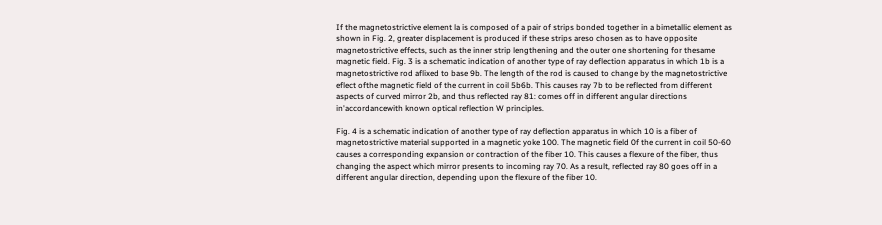If the magnetostrictive element la is composed of a pair of strips bonded together in a bimetallic element as shown in Fig. 2, greater displacement is produced if these strips areso chosen as to have opposite magnetostrictive effects, such as the inner strip lengthening and the outer one shortening for thesame magnetic field. Fig. 3 is a schematic indication of another type of ray deflection apparatus in which 1b is a magnetostrictive rod aflixed to base 9b. The length of the rod is caused to change by the magnetostrictive eflect ofthe magnetic field of the current in coil 5b6b. This causes ray 7b to be reflected from different aspects of curved mirror 2b, and thus reflected ray 81: comes off in different angular directions in'accordancewith known optical reflection W principles.

Fig. 4 is a schematic indication of another type of ray deflection apparatus in which 10 is a fiber of magnetostrictive material supported in a magnetic yoke 100. The magnetic field 0f the current in coil 50-60 causes a corresponding expansion or contraction of the fiber 10. This causes a flexure of the fiber, thus changing the aspect which mirror presents to incoming ray 70. As a result, reflected ray 80 goes off in a different angular direction, depending upon the flexure of the fiber 10.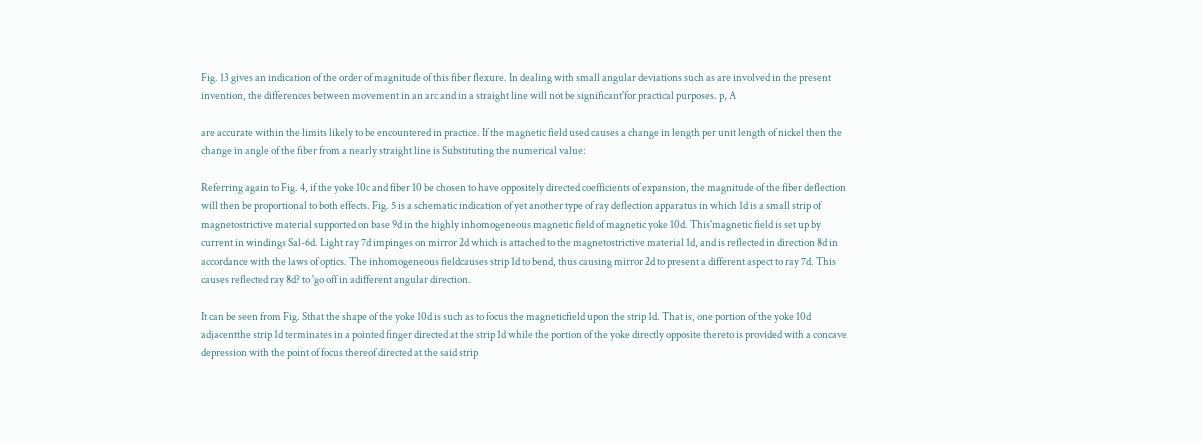Fig. 13 gives an indication of the order of magnitude of this fiber flexure. In dealing with small angular deviations such as are involved in the present invention, the differences between movement in an arc and in a straight line will not be significant'for practical purposes. p, A

are accurate within the limits likely to be encountered in practice. If the magnetic field used causes a change in length per unit length of nickel then the change in angle of the fiber from a nearly straight line is Substituting the numerical value:

Referring again to Fig. 4, if the yoke 10c and fiber 10 be chosen to have oppositely directed coefficients of expansion, the magnitude of the fiber deflection will then be proportional to both effects. Fig. 5 is a schematic indication of yet another type of ray deflection apparatus in which 1d is a small strip of magnetostrictive material supported on base 9d in the highly inhomogeneous magnetic field of magnetic yoke 10d. This'magnetic field is set up by current in windings Sal-6d. Light ray 7d impinges on mirror 2d which is attached to the magnetostrictive material 1d, and is reflected in direction 8d in accordance with the laws of optics. The inhomogeneous fieldcauses strip 1d to bend, thus causing mirror 2d to present a different aspect to ray 7d. This causes reflected ray 8d? to 'go off in adifferent angular direction.

It can be seen from Fig. Sthat the shape of the yoke 10d is such as to focus the magneticfield upon the strip 1d. That is, one portion of the yoke 10d adjacentthe strip 1d terminates in a pointed finger directed at the strip 1d while the portion of the yoke directly opposite thereto is provided with a concave depression with the point of focus thereof directed at the said strip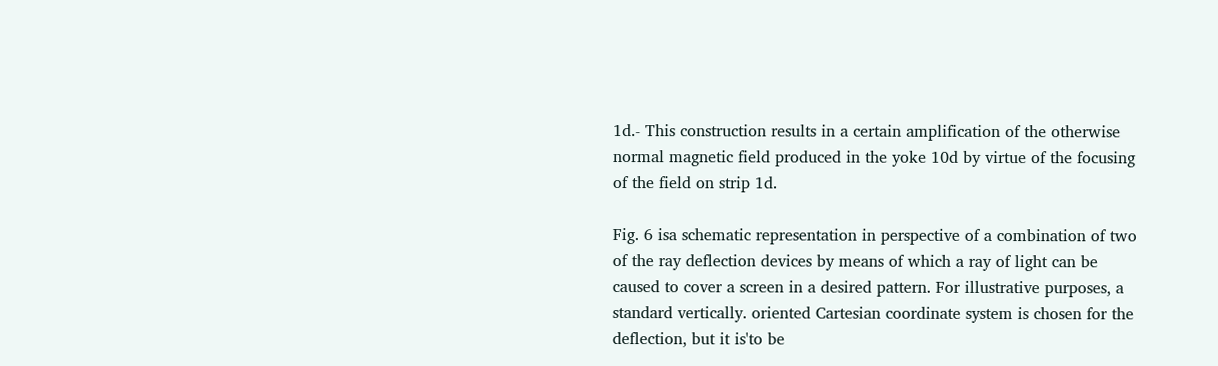1d.- This construction results in a certain amplification of the otherwise normal magnetic field produced in the yoke 10d by virtue of the focusing of the field on strip 1d.

Fig. 6 isa schematic representation in perspective of a combination of two of the ray deflection devices by means of which a ray of light can be caused to cover a screen in a desired pattern. For illustrative purposes, a standard vertically. oriented Cartesian coordinate system is chosen for the deflection, but it is'to be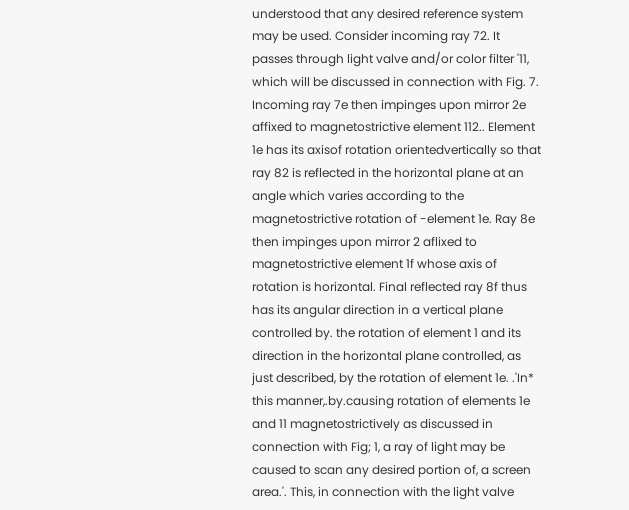understood that any desired reference system may be used. Consider incoming ray 72. It passes through light valve and/or color filter '11, which will be discussed in connection with Fig. 7. Incoming ray 7e then impinges upon mirror 2e affixed to magnetostrictive element 112.. Element 1e has its axisof rotation orientedvertically so that ray 82 is reflected in the horizontal plane at an angle which varies according to the magnetostrictive rotation of -element 1e. Ray 8e then impinges upon mirror 2 aflixed to magnetostrictive element 1f whose axis of rotation is horizontal. Final reflected ray 8f thus has its angular direction in a vertical plane controlled by. the rotation of element 1 and its direction in the horizontal plane controlled, as just described, by the rotation of element 1e. .'In* this manner,.by.causing rotation of elements 1e and 11 magnetostrictively as discussed in connection with Fig; 1, a ray of light may be caused to scan any desired portion of, a screen area.'. This, in connection with the light valve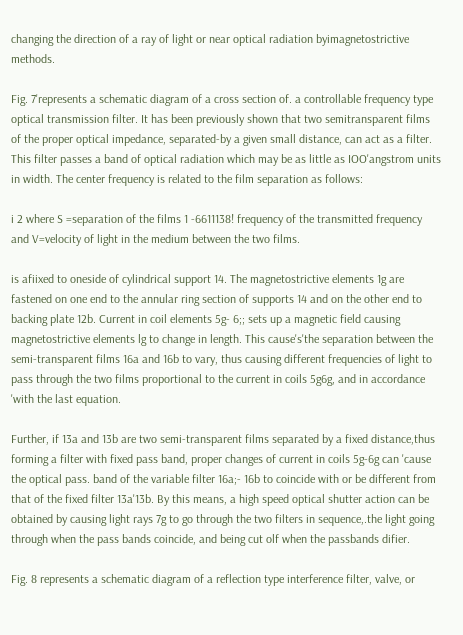changing the direction of a ray of light or near optical radiation byimagnetostrictive methods.

Fig. 7'represents a schematic diagram of a cross section of. a controllable frequency type optical transmission filter. It has been previously shown that two semitransparent films of the proper optical impedance, separated-by a given small distance, can act as a filter. This filter passes a band of optical radiation which may be as little as IOO'angstrom units in width. The center frequency is related to the film separation as follows:

i 2 where S =separation of the films 1 -6611138! frequency of the transmitted frequency and V=velocity of light in the medium between the two films.

is afiixed to oneside of cylindrical support 14. The magnetostrictive elements 1g are fastened on one end to the annular ring section of supports 14 and on the other end to backing plate 12b. Current in coil elements 5g- 6;; sets up a magnetic field causing magnetostrictive elements lg to change in length. This cause's'the separation between the semi-transparent films 16a and 16b to vary, thus causing different frequencies of light to pass through the two films proportional to the current in coils 5g6g, and in accordance 'with the last equation.

Further, if 13a and 13b are two semi-transparent films separated by a fixed distance,thus forming a filter with fixed pass band, proper changes of current in coils 5g-6g can 'cause the optical pass. band of the variable filter 16a;- 16b to coincide with or be different from that of the fixed filter 13a'13b. By this means, a high speed optical shutter action can be obtained by causing light rays 7g to go through the two filters in sequence,.the light going through when the pass bands coincide, and being cut olf when the passbands difier.

Fig. 8 represents a schematic diagram of a reflection type interference filter, valve, or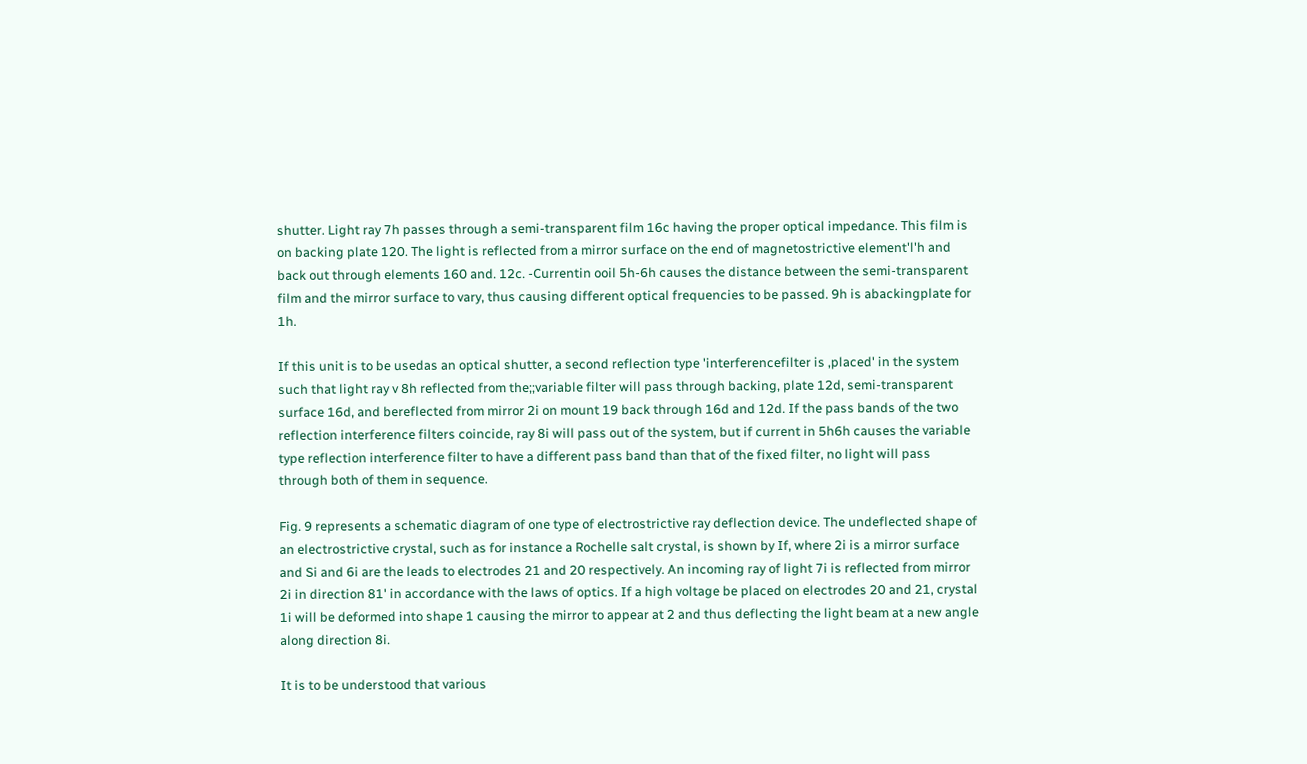shutter. Light ray 7h passes through a semi-transparent film 16c having the proper optical impedance. This film is on backing plate 120. The light is reflected from a mirror surface on the end of magnetostrictive element'l'h and back out through elements 160 and. 12c. -Currentin ooil 5h-6h causes the distance between the semi-transparent film and the mirror surface to vary, thus causing different optical frequencies to be passed. 9h is abackingplate for 1h.

If this unit is to be usedas an optical shutter, a second reflection type 'interferencefilter is ,placed' in the system such that light ray v 8h reflected from the;;variable filter will pass through backing, plate 12d, semi-transparent surface 16d, and bereflected from mirror 2i on mount 19 back through 16d and 12d. If the pass bands of the two reflection interference filters coincide, ray 8i will pass out of the system, but if current in 5h6h causes the variable type reflection interference filter to have a different pass band than that of the fixed filter, no light will pass through both of them in sequence.

Fig. 9 represents a schematic diagram of one type of electrostrictive ray deflection device. The undeflected shape of an electrostrictive crystal, such as for instance a Rochelle salt crystal, is shown by If, where 2i is a mirror surface and Si and 6i are the leads to electrodes 21 and 20 respectively. An incoming ray of light 7i is reflected from mirror 2i in direction 81' in accordance with the laws of optics. If a high voltage be placed on electrodes 20 and 21, crystal 1i will be deformed into shape 1 causing the mirror to appear at 2 and thus deflecting the light beam at a new angle along direction 8i.

It is to be understood that various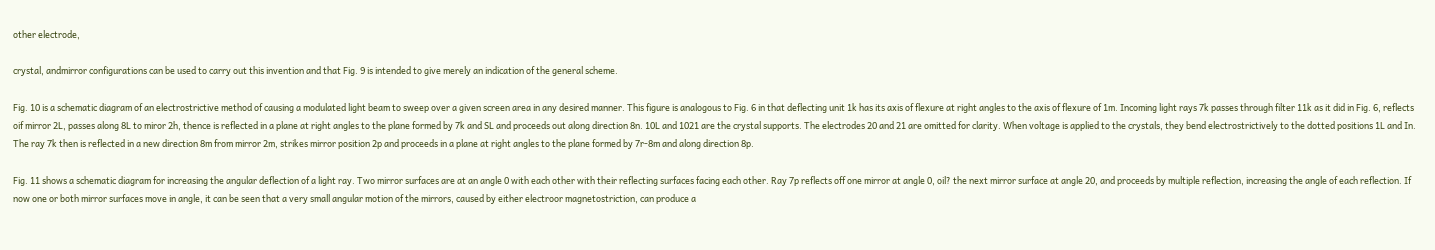other electrode,

crystal, andmirror configurations can be used to carry out this invention and that Fig. 9 is intended to give merely an indication of the general scheme.

Fig. 10 is a schematic diagram of an electrostrictive method of causing a modulated light beam to sweep over a given screen area in any desired manner. This figure is analogous to Fig. 6 in that deflecting unit 1k has its axis of flexure at right angles to the axis of flexure of 1m. Incoming light rays 7k passes through filter 11k as it did in Fig. 6, reflects oif mirror 2L, passes along 8L to miror 2h, thence is reflected in a plane at right angles to the plane formed by 7k and SL and proceeds out along direction 8n. 10L and 1021 are the crystal supports. The electrodes 20 and 21 are omitted for clarity. When voltage is applied to the crystals, they bend electrostrictively to the dotted positions 1L and In. The ray 7k then is reflected in a new direction 8m from mirror 2m, strikes mirror position 2p and proceeds in a plane at right angles to the plane formed by 7r-8m and along direction 8p.

Fig. 11 shows a schematic diagram for increasing the angular deflection of a light ray. Two mirror surfaces are at an angle 0 with each other with their reflecting surfaces facing each other. Ray 7p reflects off one mirror at angle 0, oil? the next mirror surface at angle 20, and proceeds by multiple reflection, increasing the angle of each reflection. If now one or both mirror surfaces move in angle, it can be seen that a very small angular motion of the mirrors, caused by either electroor magnetostriction, can produce a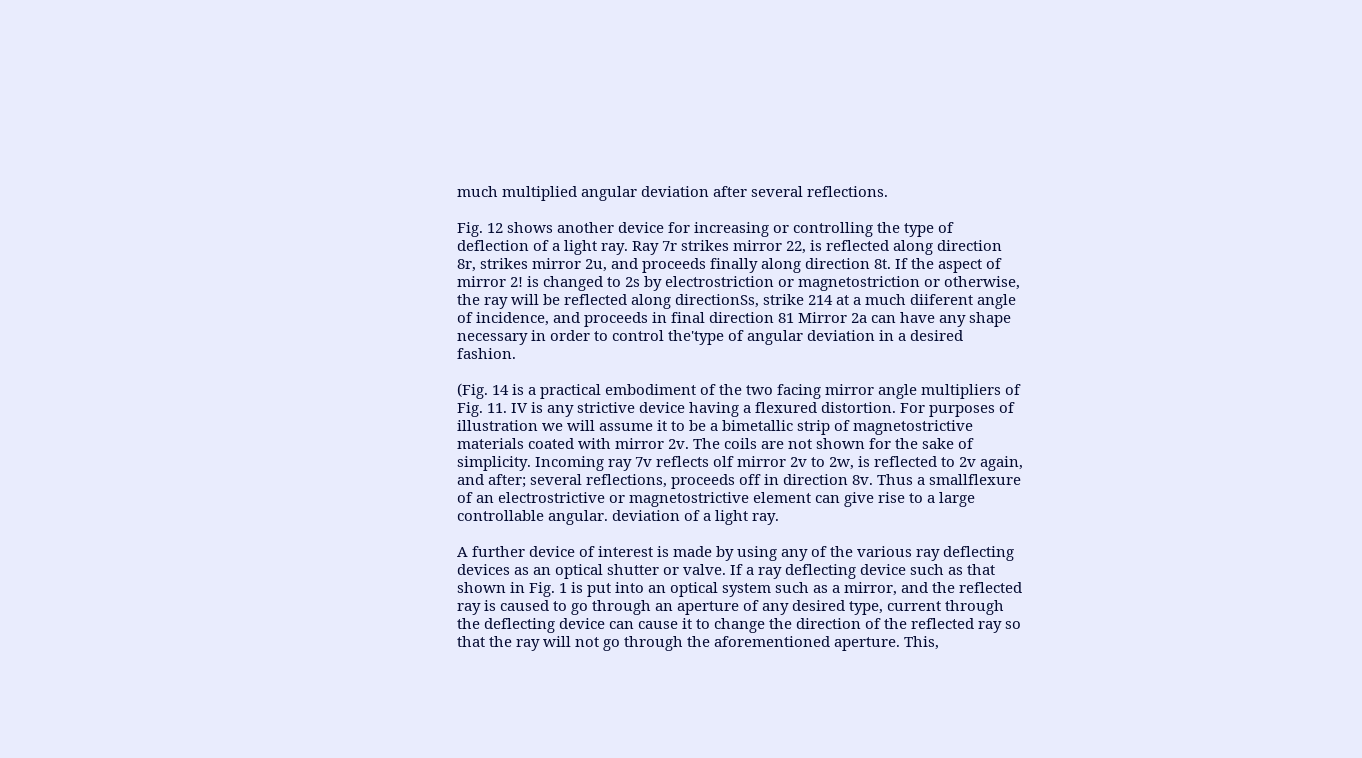much multiplied angular deviation after several reflections.

Fig. 12 shows another device for increasing or controlling the type of deflection of a light ray. Ray 7r strikes mirror 22, is reflected along direction 8r, strikes mirror 2u, and proceeds finally along direction 8t. If the aspect of mirror 2! is changed to 2s by electrostriction or magnetostriction or otherwise, the ray will be reflected along directionSs, strike 214 at a much diiferent angle of incidence, and proceeds in final direction 81 Mirror 2a can have any shape necessary in order to control the'type of angular deviation in a desired fashion.

(Fig. 14 is a practical embodiment of the two facing mirror angle multipliers of Fig. 11. IV is any strictive device having a flexured distortion. For purposes of illustration we will assume it to be a bimetallic strip of magnetostrictive materials coated with mirror 2v. The coils are not shown for the sake of simplicity. Incoming ray 7v reflects olf mirror 2v to 2w, is reflected to 2v again, and after; several reflections, proceeds off in direction 8v. Thus a smallflexure of an electrostrictive or magnetostrictive element can give rise to a large controllable angular. deviation of a light ray.

A further device of interest is made by using any of the various ray deflecting devices as an optical shutter or valve. If a ray deflecting device such as that shown in Fig. 1 is put into an optical system such as a mirror, and the reflected ray is caused to go through an aperture of any desired type, current through the deflecting device can cause it to change the direction of the reflected ray so that the ray will not go through the aforementioned aperture. This,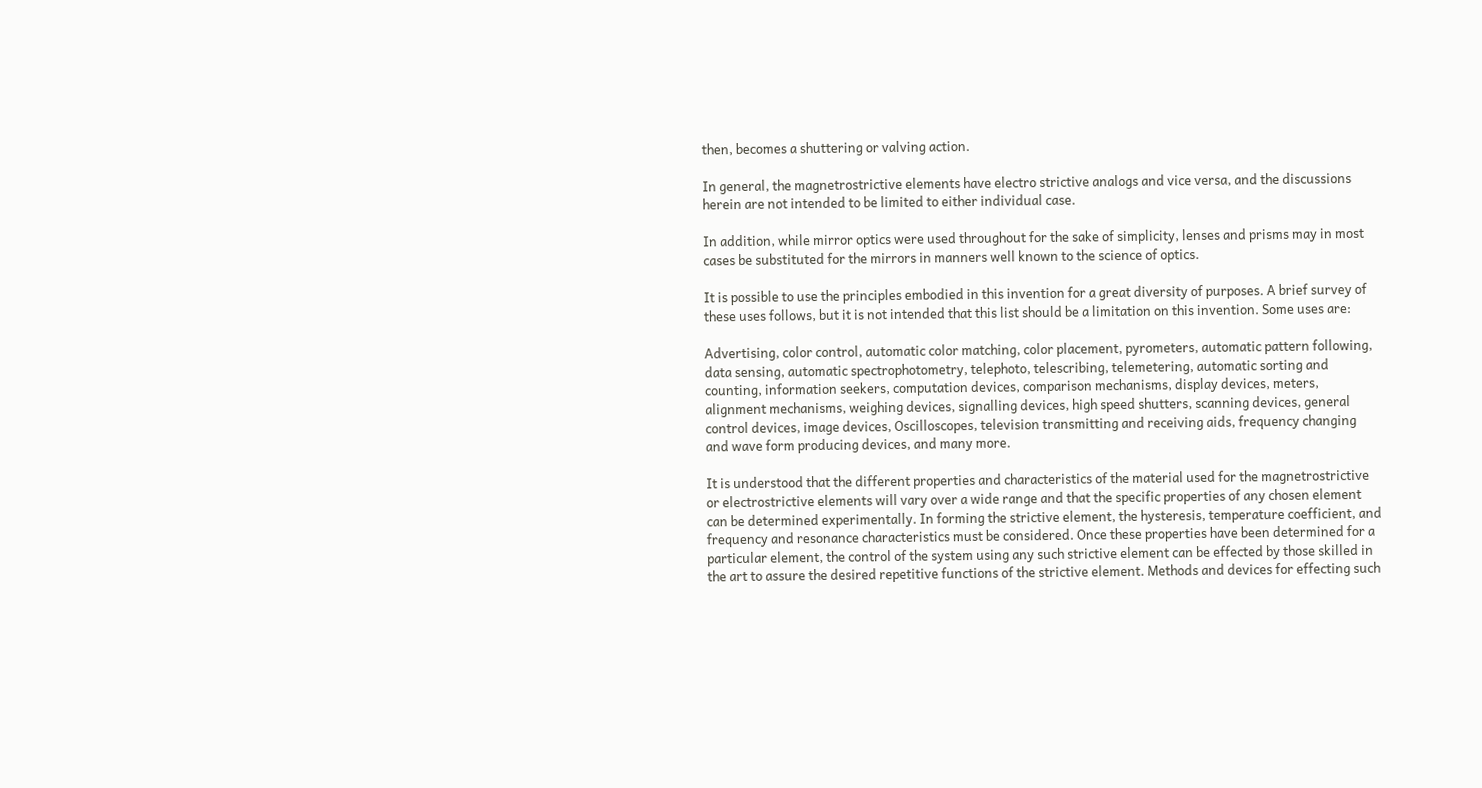then, becomes a shuttering or valving action.

In general, the magnetrostrictive elements have electro strictive analogs and vice versa, and the discussions herein are not intended to be limited to either individual case.

In addition, while mirror optics were used throughout for the sake of simplicity, lenses and prisms may in most cases be substituted for the mirrors in manners well known to the science of optics.

It is possible to use the principles embodied in this invention for a great diversity of purposes. A brief survey of these uses follows, but it is not intended that this list should be a limitation on this invention. Some uses are:

Advertising, color control, automatic color matching, color placement, pyrometers, automatic pattern following, data sensing, automatic spectrophotometry, telephoto, telescribing, telemetering, automatic sorting and counting, information seekers, computation devices, comparison mechanisms, display devices, meters, alignment mechanisms, weighing devices, signalling devices, high speed shutters, scanning devices, general control devices, image devices, Oscilloscopes, television transmitting and receiving aids, frequency changing and wave form producing devices, and many more.

It is understood that the different properties and characteristics of the material used for the magnetrostrictive or electrostrictive elements will vary over a wide range and that the specific properties of any chosen element can be determined experimentally. In forming the strictive element, the hysteresis, temperature coefficient, and frequency and resonance characteristics must be considered. Once these properties have been determined for a particular element, the control of the system using any such strictive element can be effected by those skilled in the art to assure the desired repetitive functions of the strictive element. Methods and devices for effecting such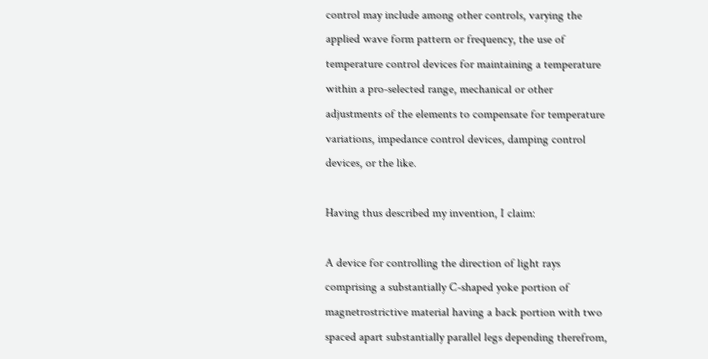control may include among other controls, varying the applied wave form pattern or frequency, the use of temperature control devices for maintaining a temperature within a pro-selected range, mechanical or other adjustments of the elements to compensate for temperature variations, impedance control devices, damping control devices, or the like.

Having thus described my invention, I claim:

A device for controlling the direction of light rays comprising a substantially C-shaped yoke portion of magnetrostrictive material having a back portion with two spaced apart substantially parallel legs depending therefrom,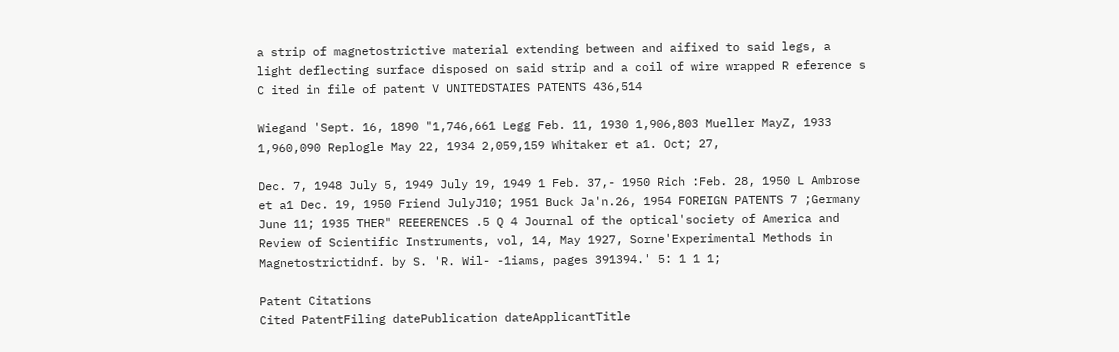a strip of magnetostrictive material extending between and aifixed to said legs, a light deflecting surface disposed on said strip and a coil of wire wrapped R eference s C ited in file of patent V UNITEDSTAIES PATENTS 436,514

Wiegand 'Sept. 16, 1890 "1,746,661 Legg Feb. 11, 1930 1,906,803 Mueller MayZ, 1933 1,960,090 Replogle May 22, 1934 2,059,159 Whitaker et a1. Oct; 27,

Dec. 7, 1948 July 5, 1949 July 19, 1949 1 Feb. 37,- 1950 Rich :Feb. 28, 1950 L Ambrose et a1 Dec. 19, 1950 Friend JulyJ10; 1951 Buck Ja'n.26, 1954 FOREIGN PATENTS 7 ;Germany June 11; 1935 THER" REEERENCES .5 Q 4 Journal of the optical'society of America and Review of Scientific Instruments, vol, 14, May 1927, Sorne'Experimental Methods in Magnetostrictidnf. by S. 'R. Wil- -1iams, pages 391394.' 5: 1 1 1;

Patent Citations
Cited PatentFiling datePublication dateApplicantTitle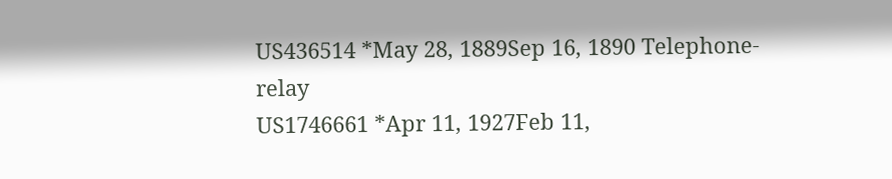US436514 *May 28, 1889Sep 16, 1890 Telephone-relay
US1746661 *Apr 11, 1927Feb 11,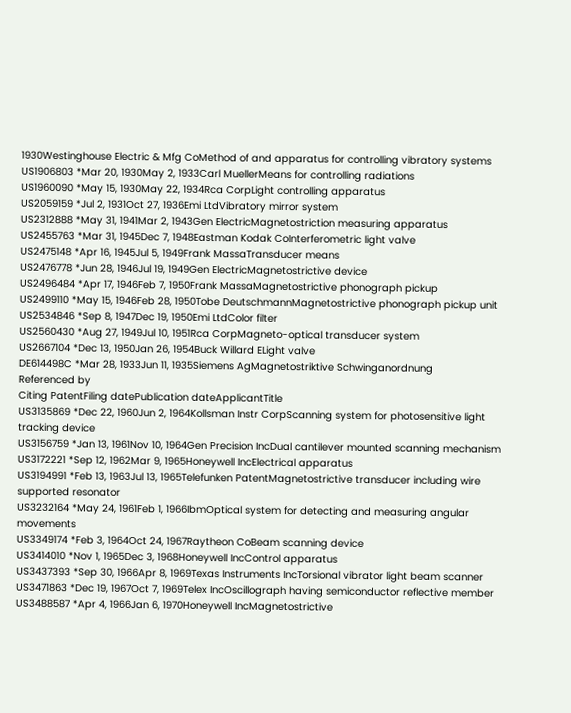1930Westinghouse Electric & Mfg CoMethod of and apparatus for controlling vibratory systems
US1906803 *Mar 20, 1930May 2, 1933Carl MuellerMeans for controlling radiations
US1960090 *May 15, 1930May 22, 1934Rca CorpLight controlling apparatus
US2059159 *Jul 2, 1931Oct 27, 1936Emi LtdVibratory mirror system
US2312888 *May 31, 1941Mar 2, 1943Gen ElectricMagnetostriction measuring apparatus
US2455763 *Mar 31, 1945Dec 7, 1948Eastman Kodak CoInterferometric light valve
US2475148 *Apr 16, 1945Jul 5, 1949Frank MassaTransducer means
US2476778 *Jun 28, 1946Jul 19, 1949Gen ElectricMagnetostrictive device
US2496484 *Apr 17, 1946Feb 7, 1950Frank MassaMagnetostrictive phonograph pickup
US2499110 *May 15, 1946Feb 28, 1950Tobe DeutschmannMagnetostrictive phonograph pickup unit
US2534846 *Sep 8, 1947Dec 19, 1950Emi LtdColor filter
US2560430 *Aug 27, 1949Jul 10, 1951Rca CorpMagneto-optical transducer system
US2667104 *Dec 13, 1950Jan 26, 1954Buck Willard ELight valve
DE614498C *Mar 28, 1933Jun 11, 1935Siemens AgMagnetostriktive Schwinganordnung
Referenced by
Citing PatentFiling datePublication dateApplicantTitle
US3135869 *Dec 22, 1960Jun 2, 1964Kollsman Instr CorpScanning system for photosensitive light tracking device
US3156759 *Jan 13, 1961Nov 10, 1964Gen Precision IncDual cantilever mounted scanning mechanism
US3172221 *Sep 12, 1962Mar 9, 1965Honeywell IncElectrical apparatus
US3194991 *Feb 13, 1963Jul 13, 1965Telefunken PatentMagnetostrictive transducer including wire supported resonator
US3232164 *May 24, 1961Feb 1, 1966IbmOptical system for detecting and measuring angular movements
US3349174 *Feb 3, 1964Oct 24, 1967Raytheon CoBeam scanning device
US3414010 *Nov 1, 1965Dec 3, 1968Honeywell IncControl apparatus
US3437393 *Sep 30, 1966Apr 8, 1969Texas Instruments IncTorsional vibrator light beam scanner
US3471863 *Dec 19, 1967Oct 7, 1969Telex IncOscillograph having semiconductor reflective member
US3488587 *Apr 4, 1966Jan 6, 1970Honeywell IncMagnetostrictive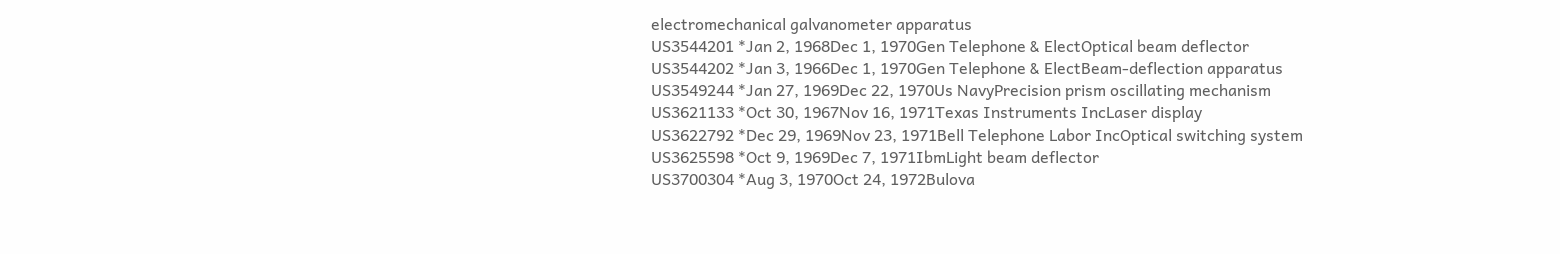electromechanical galvanometer apparatus
US3544201 *Jan 2, 1968Dec 1, 1970Gen Telephone & ElectOptical beam deflector
US3544202 *Jan 3, 1966Dec 1, 1970Gen Telephone & ElectBeam-deflection apparatus
US3549244 *Jan 27, 1969Dec 22, 1970Us NavyPrecision prism oscillating mechanism
US3621133 *Oct 30, 1967Nov 16, 1971Texas Instruments IncLaser display
US3622792 *Dec 29, 1969Nov 23, 1971Bell Telephone Labor IncOptical switching system
US3625598 *Oct 9, 1969Dec 7, 1971IbmLight beam deflector
US3700304 *Aug 3, 1970Oct 24, 1972Bulova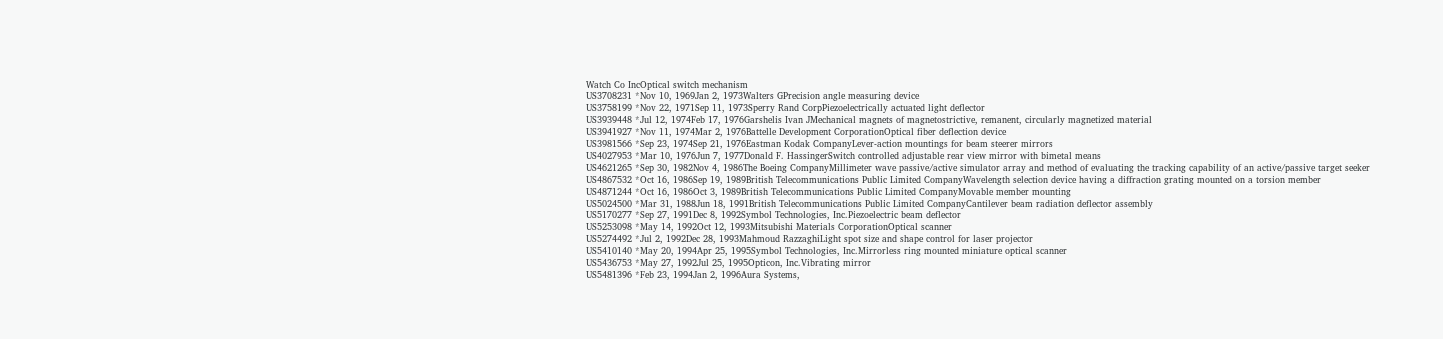Watch Co IncOptical switch mechanism
US3708231 *Nov 10, 1969Jan 2, 1973Walters GPrecision angle measuring device
US3758199 *Nov 22, 1971Sep 11, 1973Sperry Rand CorpPiezoelectrically actuated light deflector
US3939448 *Jul 12, 1974Feb 17, 1976Garshelis Ivan JMechanical magnets of magnetostrictive, remanent, circularly magnetized material
US3941927 *Nov 11, 1974Mar 2, 1976Battelle Development CorporationOptical fiber deflection device
US3981566 *Sep 23, 1974Sep 21, 1976Eastman Kodak CompanyLever-action mountings for beam steerer mirrors
US4027953 *Mar 10, 1976Jun 7, 1977Donald F. HassingerSwitch controlled adjustable rear view mirror with bimetal means
US4621265 *Sep 30, 1982Nov 4, 1986The Boeing CompanyMillimeter wave passive/active simulator array and method of evaluating the tracking capability of an active/passive target seeker
US4867532 *Oct 16, 1986Sep 19, 1989British Telecommunications Public Limited CompanyWavelength selection device having a diffraction grating mounted on a torsion member
US4871244 *Oct 16, 1986Oct 3, 1989British Telecommunications Public Limited CompanyMovable member mounting
US5024500 *Mar 31, 1988Jun 18, 1991British Telecommunications Public Limited CompanyCantilever beam radiation deflector assembly
US5170277 *Sep 27, 1991Dec 8, 1992Symbol Technologies, Inc.Piezoelectric beam deflector
US5253098 *May 14, 1992Oct 12, 1993Mitsubishi Materials CorporationOptical scanner
US5274492 *Jul 2, 1992Dec 28, 1993Mahmoud RazzaghiLight spot size and shape control for laser projector
US5410140 *May 20, 1994Apr 25, 1995Symbol Technologies, Inc.Mirrorless ring mounted miniature optical scanner
US5436753 *May 27, 1992Jul 25, 1995Opticon, Inc.Vibrating mirror
US5481396 *Feb 23, 1994Jan 2, 1996Aura Systems,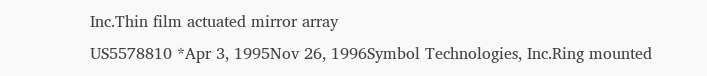Inc.Thin film actuated mirror array
US5578810 *Apr 3, 1995Nov 26, 1996Symbol Technologies, Inc.Ring mounted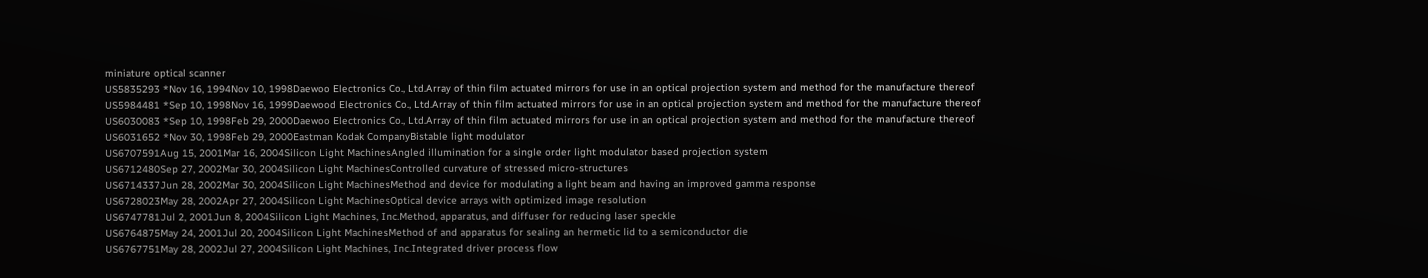miniature optical scanner
US5835293 *Nov 16, 1994Nov 10, 1998Daewoo Electronics Co., Ltd.Array of thin film actuated mirrors for use in an optical projection system and method for the manufacture thereof
US5984481 *Sep 10, 1998Nov 16, 1999Daewood Electronics Co., Ltd.Array of thin film actuated mirrors for use in an optical projection system and method for the manufacture thereof
US6030083 *Sep 10, 1998Feb 29, 2000Daewoo Electronics Co., Ltd.Array of thin film actuated mirrors for use in an optical projection system and method for the manufacture thereof
US6031652 *Nov 30, 1998Feb 29, 2000Eastman Kodak CompanyBistable light modulator
US6707591Aug 15, 2001Mar 16, 2004Silicon Light MachinesAngled illumination for a single order light modulator based projection system
US6712480Sep 27, 2002Mar 30, 2004Silicon Light MachinesControlled curvature of stressed micro-structures
US6714337Jun 28, 2002Mar 30, 2004Silicon Light MachinesMethod and device for modulating a light beam and having an improved gamma response
US6728023May 28, 2002Apr 27, 2004Silicon Light MachinesOptical device arrays with optimized image resolution
US6747781Jul 2, 2001Jun 8, 2004Silicon Light Machines, Inc.Method, apparatus, and diffuser for reducing laser speckle
US6764875May 24, 2001Jul 20, 2004Silicon Light MachinesMethod of and apparatus for sealing an hermetic lid to a semiconductor die
US6767751May 28, 2002Jul 27, 2004Silicon Light Machines, Inc.Integrated driver process flow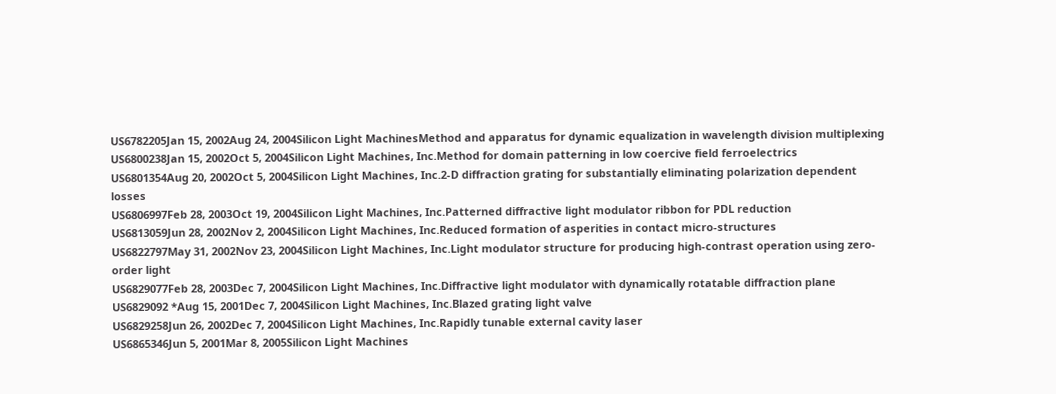US6782205Jan 15, 2002Aug 24, 2004Silicon Light MachinesMethod and apparatus for dynamic equalization in wavelength division multiplexing
US6800238Jan 15, 2002Oct 5, 2004Silicon Light Machines, Inc.Method for domain patterning in low coercive field ferroelectrics
US6801354Aug 20, 2002Oct 5, 2004Silicon Light Machines, Inc.2-D diffraction grating for substantially eliminating polarization dependent losses
US6806997Feb 28, 2003Oct 19, 2004Silicon Light Machines, Inc.Patterned diffractive light modulator ribbon for PDL reduction
US6813059Jun 28, 2002Nov 2, 2004Silicon Light Machines, Inc.Reduced formation of asperities in contact micro-structures
US6822797May 31, 2002Nov 23, 2004Silicon Light Machines, Inc.Light modulator structure for producing high-contrast operation using zero-order light
US6829077Feb 28, 2003Dec 7, 2004Silicon Light Machines, Inc.Diffractive light modulator with dynamically rotatable diffraction plane
US6829092 *Aug 15, 2001Dec 7, 2004Silicon Light Machines, Inc.Blazed grating light valve
US6829258Jun 26, 2002Dec 7, 2004Silicon Light Machines, Inc.Rapidly tunable external cavity laser
US6865346Jun 5, 2001Mar 8, 2005Silicon Light Machines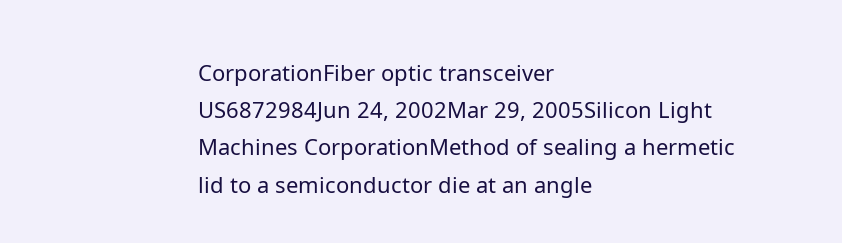CorporationFiber optic transceiver
US6872984Jun 24, 2002Mar 29, 2005Silicon Light Machines CorporationMethod of sealing a hermetic lid to a semiconductor die at an angle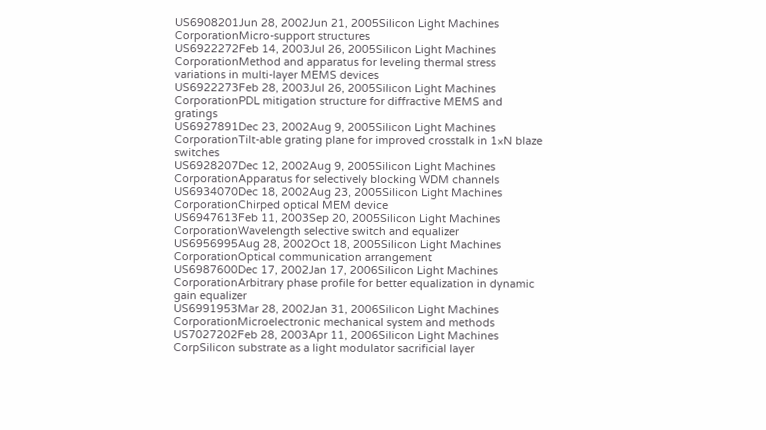US6908201Jun 28, 2002Jun 21, 2005Silicon Light Machines CorporationMicro-support structures
US6922272Feb 14, 2003Jul 26, 2005Silicon Light Machines CorporationMethod and apparatus for leveling thermal stress variations in multi-layer MEMS devices
US6922273Feb 28, 2003Jul 26, 2005Silicon Light Machines CorporationPDL mitigation structure for diffractive MEMS and gratings
US6927891Dec 23, 2002Aug 9, 2005Silicon Light Machines CorporationTilt-able grating plane for improved crosstalk in 1×N blaze switches
US6928207Dec 12, 2002Aug 9, 2005Silicon Light Machines CorporationApparatus for selectively blocking WDM channels
US6934070Dec 18, 2002Aug 23, 2005Silicon Light Machines CorporationChirped optical MEM device
US6947613Feb 11, 2003Sep 20, 2005Silicon Light Machines CorporationWavelength selective switch and equalizer
US6956995Aug 28, 2002Oct 18, 2005Silicon Light Machines CorporationOptical communication arrangement
US6987600Dec 17, 2002Jan 17, 2006Silicon Light Machines CorporationArbitrary phase profile for better equalization in dynamic gain equalizer
US6991953Mar 28, 2002Jan 31, 2006Silicon Light Machines CorporationMicroelectronic mechanical system and methods
US7027202Feb 28, 2003Apr 11, 2006Silicon Light Machines CorpSilicon substrate as a light modulator sacrificial layer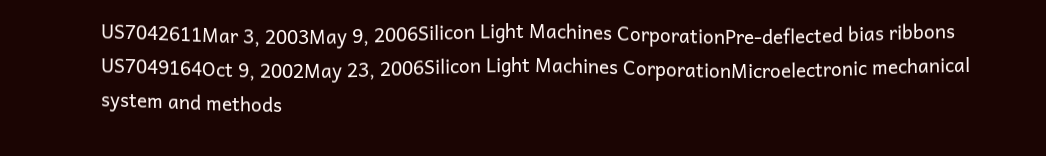US7042611Mar 3, 2003May 9, 2006Silicon Light Machines CorporationPre-deflected bias ribbons
US7049164Oct 9, 2002May 23, 2006Silicon Light Machines CorporationMicroelectronic mechanical system and methods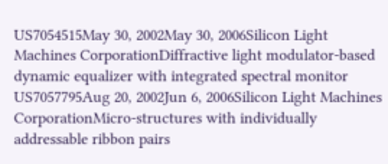US7054515May 30, 2002May 30, 2006Silicon Light Machines CorporationDiffractive light modulator-based dynamic equalizer with integrated spectral monitor
US7057795Aug 20, 2002Jun 6, 2006Silicon Light Machines CorporationMicro-structures with individually addressable ribbon pairs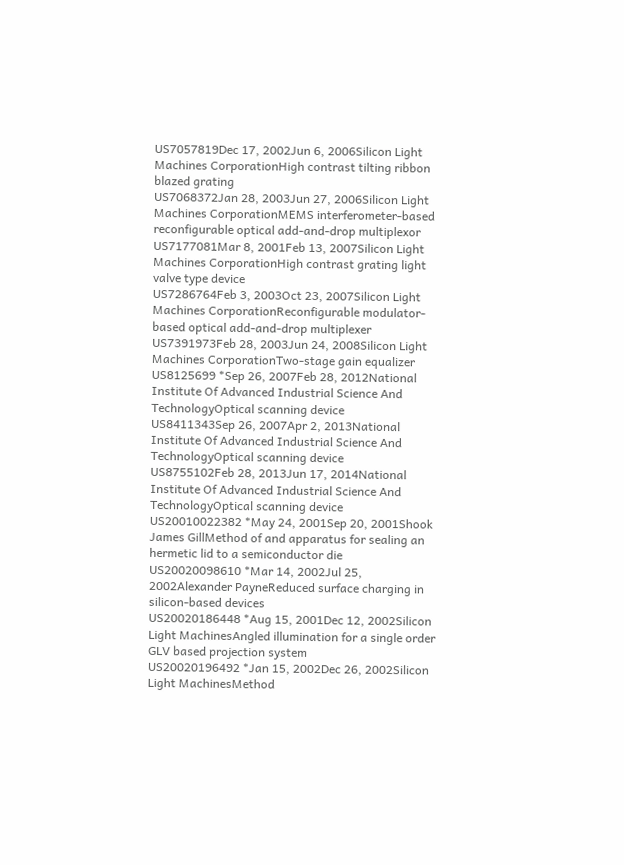US7057819Dec 17, 2002Jun 6, 2006Silicon Light Machines CorporationHigh contrast tilting ribbon blazed grating
US7068372Jan 28, 2003Jun 27, 2006Silicon Light Machines CorporationMEMS interferometer-based reconfigurable optical add-and-drop multiplexor
US7177081Mar 8, 2001Feb 13, 2007Silicon Light Machines CorporationHigh contrast grating light valve type device
US7286764Feb 3, 2003Oct 23, 2007Silicon Light Machines CorporationReconfigurable modulator-based optical add-and-drop multiplexer
US7391973Feb 28, 2003Jun 24, 2008Silicon Light Machines CorporationTwo-stage gain equalizer
US8125699 *Sep 26, 2007Feb 28, 2012National Institute Of Advanced Industrial Science And TechnologyOptical scanning device
US8411343Sep 26, 2007Apr 2, 2013National Institute Of Advanced Industrial Science And TechnologyOptical scanning device
US8755102Feb 28, 2013Jun 17, 2014National Institute Of Advanced Industrial Science And TechnologyOptical scanning device
US20010022382 *May 24, 2001Sep 20, 2001Shook James GillMethod of and apparatus for sealing an hermetic lid to a semiconductor die
US20020098610 *Mar 14, 2002Jul 25, 2002Alexander PayneReduced surface charging in silicon-based devices
US20020186448 *Aug 15, 2001Dec 12, 2002Silicon Light MachinesAngled illumination for a single order GLV based projection system
US20020196492 *Jan 15, 2002Dec 26, 2002Silicon Light MachinesMethod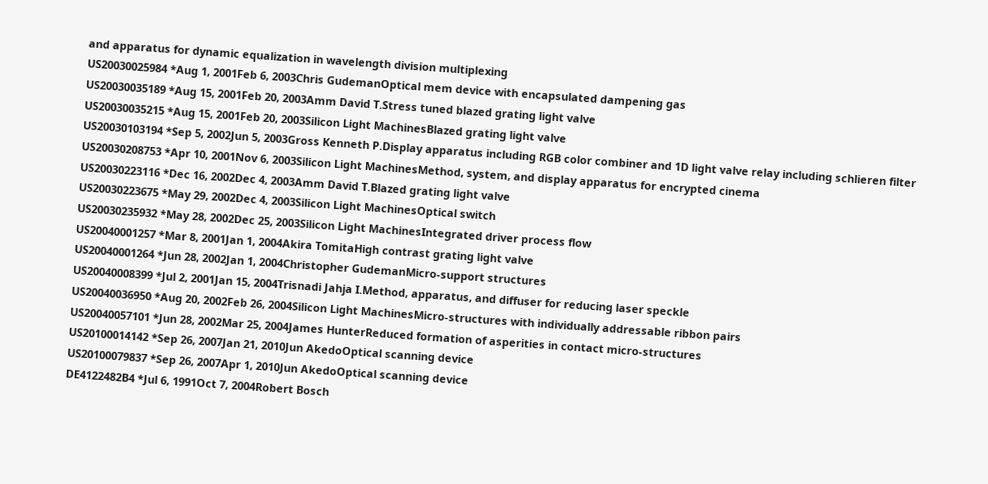and apparatus for dynamic equalization in wavelength division multiplexing
US20030025984 *Aug 1, 2001Feb 6, 2003Chris GudemanOptical mem device with encapsulated dampening gas
US20030035189 *Aug 15, 2001Feb 20, 2003Amm David T.Stress tuned blazed grating light valve
US20030035215 *Aug 15, 2001Feb 20, 2003Silicon Light MachinesBlazed grating light valve
US20030103194 *Sep 5, 2002Jun 5, 2003Gross Kenneth P.Display apparatus including RGB color combiner and 1D light valve relay including schlieren filter
US20030208753 *Apr 10, 2001Nov 6, 2003Silicon Light MachinesMethod, system, and display apparatus for encrypted cinema
US20030223116 *Dec 16, 2002Dec 4, 2003Amm David T.Blazed grating light valve
US20030223675 *May 29, 2002Dec 4, 2003Silicon Light MachinesOptical switch
US20030235932 *May 28, 2002Dec 25, 2003Silicon Light MachinesIntegrated driver process flow
US20040001257 *Mar 8, 2001Jan 1, 2004Akira TomitaHigh contrast grating light valve
US20040001264 *Jun 28, 2002Jan 1, 2004Christopher GudemanMicro-support structures
US20040008399 *Jul 2, 2001Jan 15, 2004Trisnadi Jahja I.Method, apparatus, and diffuser for reducing laser speckle
US20040036950 *Aug 20, 2002Feb 26, 2004Silicon Light MachinesMicro-structures with individually addressable ribbon pairs
US20040057101 *Jun 28, 2002Mar 25, 2004James HunterReduced formation of asperities in contact micro-structures
US20100014142 *Sep 26, 2007Jan 21, 2010Jun AkedoOptical scanning device
US20100079837 *Sep 26, 2007Apr 1, 2010Jun AkedoOptical scanning device
DE4122482B4 *Jul 6, 1991Oct 7, 2004Robert Bosch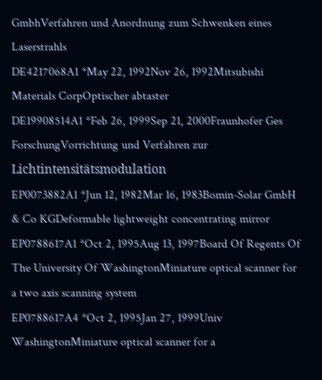GmbhVerfahren und Anordnung zum Schwenken eines Laserstrahls
DE4217068A1 *May 22, 1992Nov 26, 1992Mitsubishi Materials CorpOptischer abtaster
DE19908514A1 *Feb 26, 1999Sep 21, 2000Fraunhofer Ges ForschungVorrichtung und Verfahren zur Lichtintensitätsmodulation
EP0073882A1 *Jun 12, 1982Mar 16, 1983Bomin-Solar GmbH & Co KGDeformable lightweight concentrating mirror
EP0788617A1 *Oct 2, 1995Aug 13, 1997Board Of Regents Of The University Of WashingtonMiniature optical scanner for a two axis scanning system
EP0788617A4 *Oct 2, 1995Jan 27, 1999Univ WashingtonMiniature optical scanner for a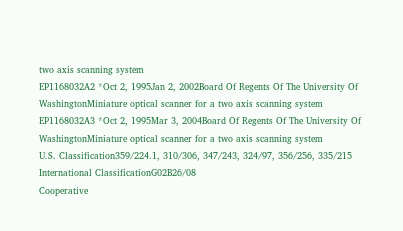two axis scanning system
EP1168032A2 *Oct 2, 1995Jan 2, 2002Board Of Regents Of The University Of WashingtonMiniature optical scanner for a two axis scanning system
EP1168032A3 *Oct 2, 1995Mar 3, 2004Board Of Regents Of The University Of WashingtonMiniature optical scanner for a two axis scanning system
U.S. Classification359/224.1, 310/306, 347/243, 324/97, 356/256, 335/215
International ClassificationG02B26/08
Cooperative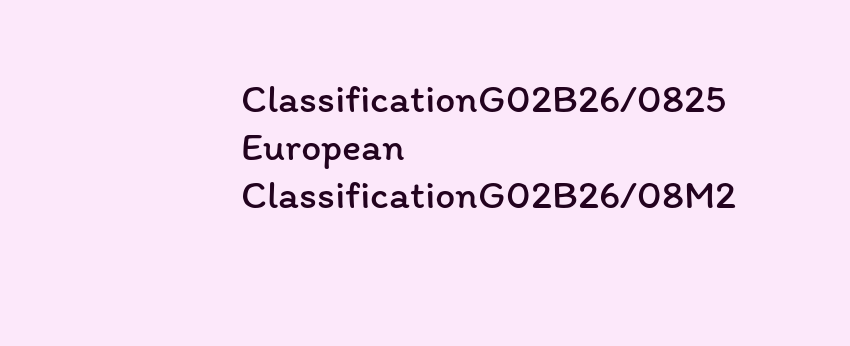ClassificationG02B26/0825
European ClassificationG02B26/08M2